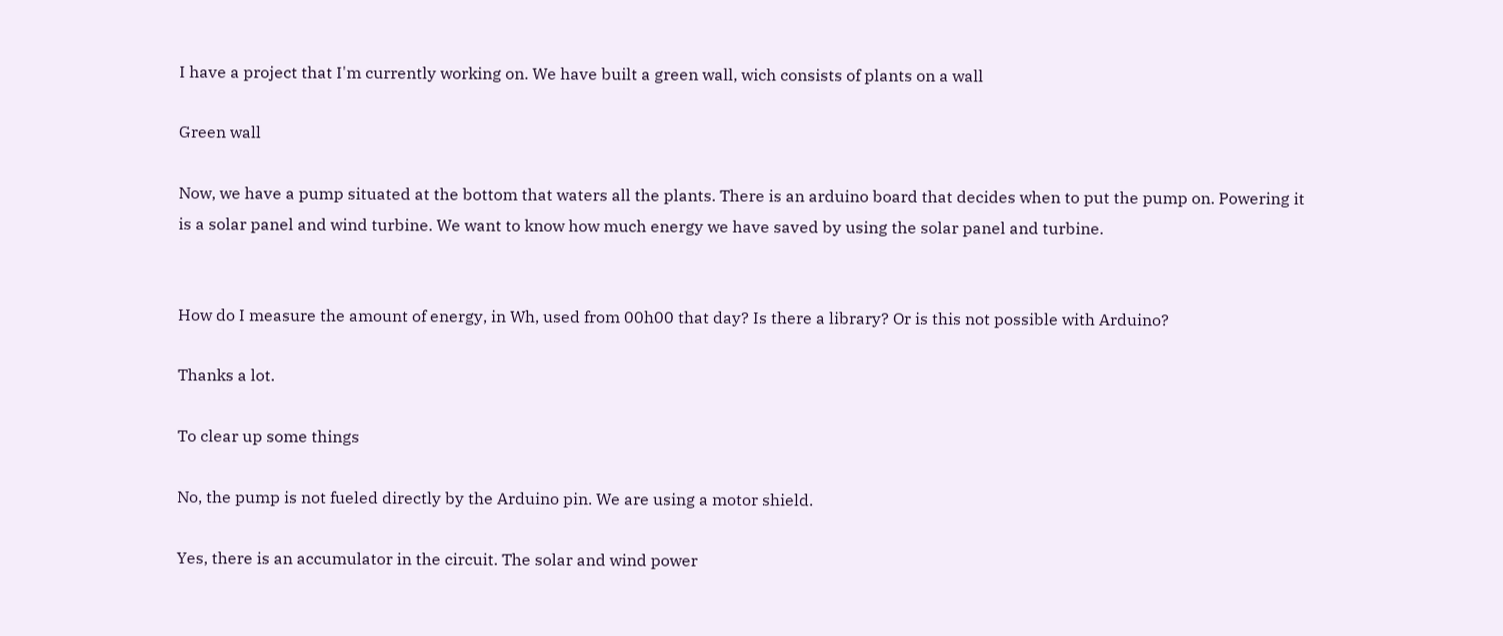I have a project that I'm currently working on. We have built a green wall, wich consists of plants on a wall

Green wall

Now, we have a pump situated at the bottom that waters all the plants. There is an arduino board that decides when to put the pump on. Powering it is a solar panel and wind turbine. We want to know how much energy we have saved by using the solar panel and turbine.


How do I measure the amount of energy, in Wh, used from 00h00 that day? Is there a library? Or is this not possible with Arduino?

Thanks a lot.

To clear up some things

No, the pump is not fueled directly by the Arduino pin. We are using a motor shield.

Yes, there is an accumulator in the circuit. The solar and wind power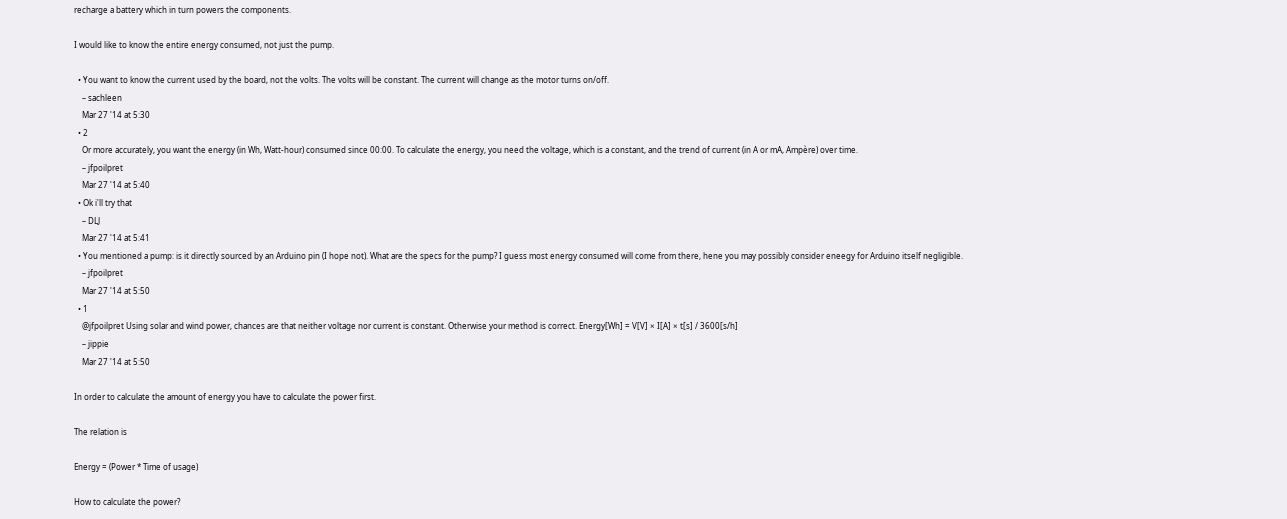recharge a battery which in turn powers the components.

I would like to know the entire energy consumed, not just the pump.

  • You want to know the current used by the board, not the volts. The volts will be constant. The current will change as the motor turns on/off.
    – sachleen
    Mar 27 '14 at 5:30
  • 2
    Or more accurately, you want the energy (in Wh, Watt-hour) consumed since 00:00. To calculate the energy, you need the voltage, which is a constant, and the trend of current (in A or mA, Ampère) over time.
    – jfpoilpret
    Mar 27 '14 at 5:40
  • Ok i'll try that
    – DLJ
    Mar 27 '14 at 5:41
  • You mentioned a pump: is it directly sourced by an Arduino pin (I hope not). What are the specs for the pump? I guess most energy consumed will come from there, hene you may possibly consider eneegy for Arduino itself negligible.
    – jfpoilpret
    Mar 27 '14 at 5:50
  • 1
    @jfpoilpret Using solar and wind power, chances are that neither voltage nor current is constant. Otherwise your method is correct. Energy[Wh] = V[V] × I[A] × t[s] / 3600[s/h]
    – jippie
    Mar 27 '14 at 5:50

In order to calculate the amount of energy you have to calculate the power first.

The relation is

Energy = (Power * Time of usage)

How to calculate the power?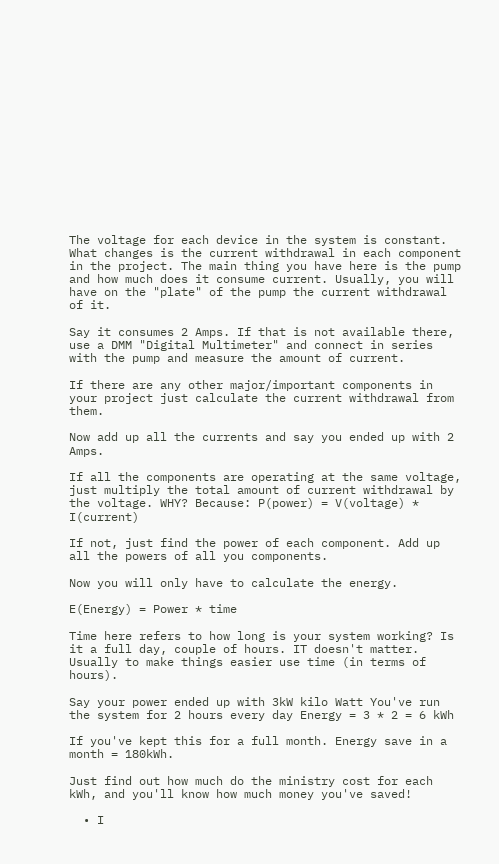The voltage for each device in the system is constant. What changes is the current withdrawal in each component in the project. The main thing you have here is the pump and how much does it consume current. Usually, you will have on the "plate" of the pump the current withdrawal of it.

Say it consumes 2 Amps. If that is not available there, use a DMM "Digital Multimeter" and connect in series with the pump and measure the amount of current.

If there are any other major/important components in your project just calculate the current withdrawal from them.

Now add up all the currents and say you ended up with 2 Amps.

If all the components are operating at the same voltage, just multiply the total amount of current withdrawal by the voltage. WHY? Because: P(power) = V(voltage) * I(current)

If not, just find the power of each component. Add up all the powers of all you components.

Now you will only have to calculate the energy.

E(Energy) = Power * time

Time here refers to how long is your system working? Is it a full day, couple of hours. IT doesn't matter. Usually to make things easier use time (in terms of hours).

Say your power ended up with 3kW kilo Watt You've run the system for 2 hours every day Energy = 3 * 2 = 6 kWh

If you've kept this for a full month. Energy save in a month = 180kWh.

Just find out how much do the ministry cost for each kWh, and you'll know how much money you've saved!

  • I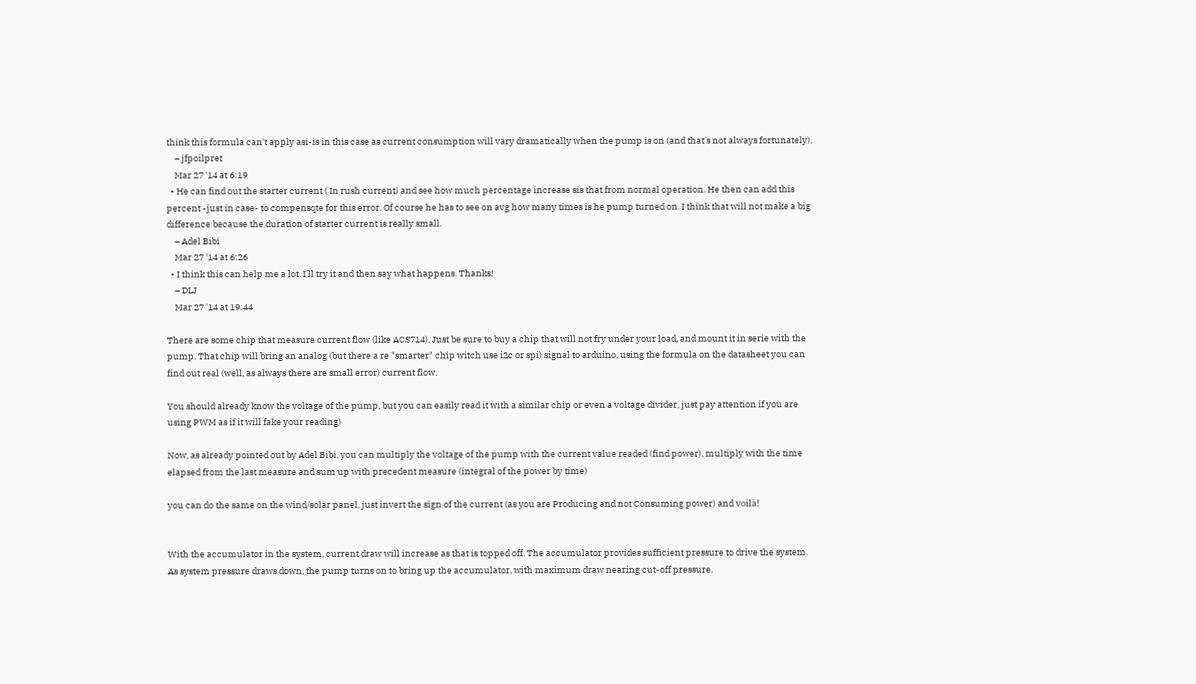think this formula can't apply asi-is in this case as current consumption will vary dramatically when the pump is on (and that's not always fortunately).
    – jfpoilpret
    Mar 27 '14 at 6:19
  • He can find out the starter current ( In rush current) and see how much percentage increase sis that from normal operation. He then can add this percent -just in case- to compensqte for this error. Of course he has to see on avg how many times is he pump turned on. I think that will not make a big difference because the duration of starter current is really small.
    – Adel Bibi
    Mar 27 '14 at 6:26
  • I think this can help me a lot. I'll try it and then say what happens. Thanks!
    – DLJ
    Mar 27 '14 at 19:44

There are some chip that measure current flow (like ACS714). Just be sure to buy a chip that will not fry under your load, and mount it in serie with the pump. That chip will bring an analog (but there a re "smarter" chip witch use i2c or spi) signal to arduino, using the formula on the datasheet you can find out real (well, as always there are small error) current flow.

You should already know the voltage of the pump, but you can easily read it with a similar chip or even a voltage divider, just pay attention if you are using PWM as if it will fake your reading)

Now, as already pointed out by Adel Bibi, you can multiply the voltage of the pump with the current value readed (find power), multiply with the time elapsed from the last measure and sum up with precedent measure (integral of the power by time)

you can do the same on the wind/solar panel, just invert the sign of the current (as you are Producing and not Consuming power) and voilà!


With the accumulator in the system, current draw will increase as that is topped off. The accumulator provides sufficient pressure to drive the system. As system pressure draws down, the pump turns on to bring up the accumulator, with maximum draw nearing cut-off pressure.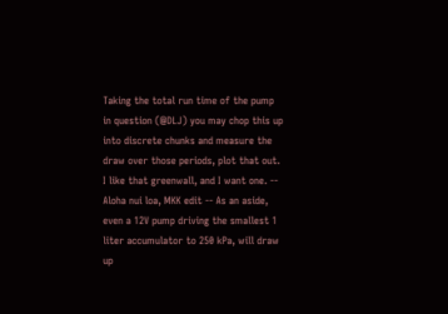Taking the total run time of the pump in question (@DLJ) you may chop this up into discrete chunks and measure the draw over those periods, plot that out. I like that greenwall, and I want one. -- Aloha nui loa, MKK edit -- As an aside, even a 12V pump driving the smallest 1 liter accumulator to 250 kPa, will draw up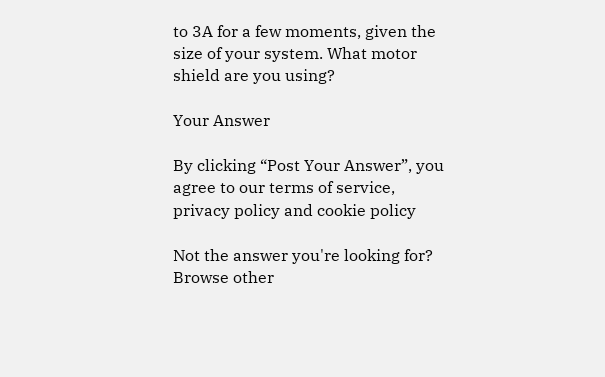to 3A for a few moments, given the size of your system. What motor shield are you using?

Your Answer

By clicking “Post Your Answer”, you agree to our terms of service, privacy policy and cookie policy

Not the answer you're looking for? Browse other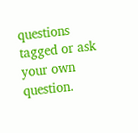questions tagged or ask your own question.